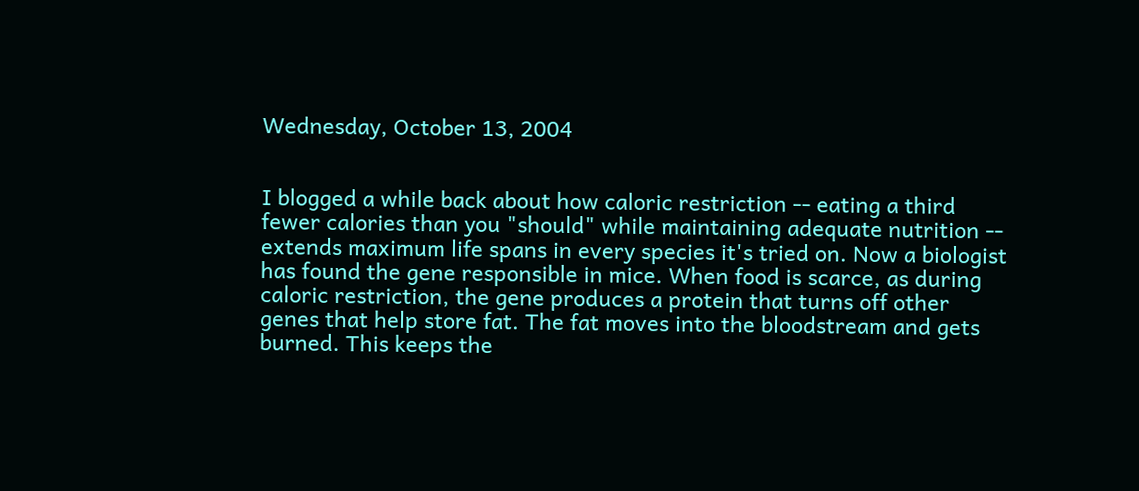Wednesday, October 13, 2004


I blogged a while back about how caloric restriction -- eating a third fewer calories than you "should" while maintaining adequate nutrition -- extends maximum life spans in every species it's tried on. Now a biologist has found the gene responsible in mice. When food is scarce, as during caloric restriction, the gene produces a protein that turns off other genes that help store fat. The fat moves into the bloodstream and gets burned. This keeps the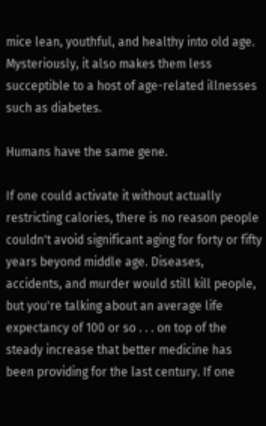mice lean, youthful, and healthy into old age. Mysteriously, it also makes them less succeptible to a host of age-related illnesses such as diabetes.

Humans have the same gene.

If one could activate it without actually restricting calories, there is no reason people couldn't avoid significant aging for forty or fifty years beyond middle age. Diseases, accidents, and murder would still kill people, but you're talking about an average life expectancy of 100 or so . . . on top of the steady increase that better medicine has been providing for the last century. If one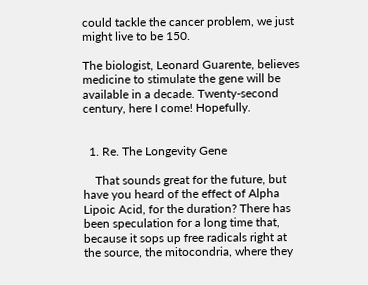could tackle the cancer problem, we just might live to be 150.

The biologist, Leonard Guarente, believes medicine to stimulate the gene will be available in a decade. Twenty-second century, here I come! Hopefully.


  1. Re. The Longevity Gene

    That sounds great for the future, but have you heard of the effect of Alpha Lipoic Acid, for the duration? There has been speculation for a long time that, because it sops up free radicals right at the source, the mitocondria, where they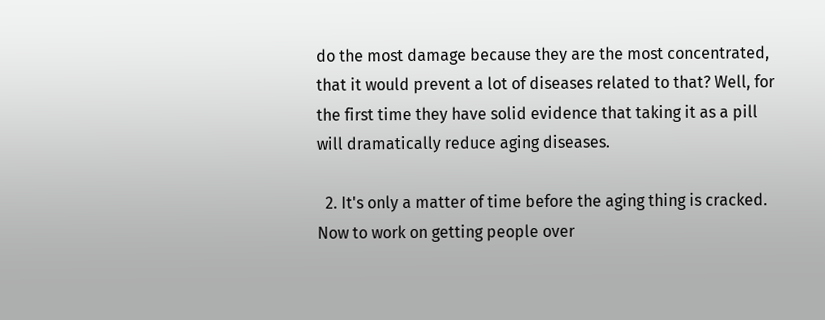do the most damage because they are the most concentrated, that it would prevent a lot of diseases related to that? Well, for the first time they have solid evidence that taking it as a pill will dramatically reduce aging diseases.

  2. It's only a matter of time before the aging thing is cracked. Now to work on getting people over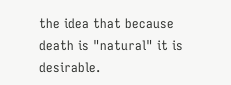the idea that because death is "natural" it is desirable.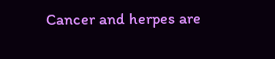Cancer and herpes are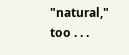"natural," too . . .